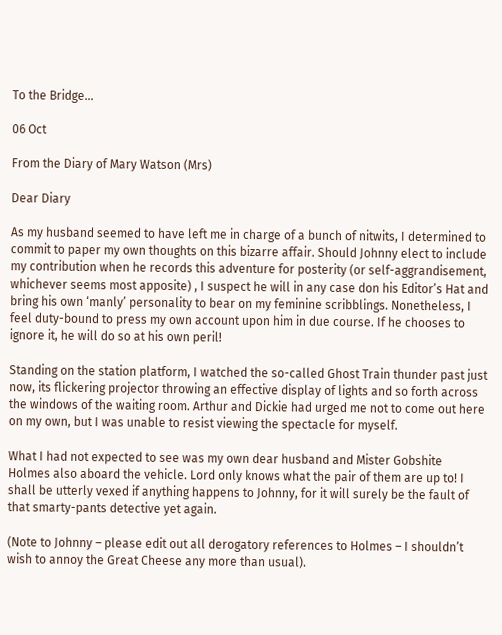To the Bridge…

06 Oct

From the Diary of Mary Watson (Mrs)

Dear Diary

As my husband seemed to have left me in charge of a bunch of nitwits, I determined to commit to paper my own thoughts on this bizarre affair. Should Johnny elect to include my contribution when he records this adventure for posterity (or self-aggrandisement, whichever seems most apposite) , I suspect he will in any case don his Editor’s Hat and bring his own ‘manly’ personality to bear on my feminine scribblings. Nonetheless, I feel duty-bound to press my own account upon him in due course. If he chooses to ignore it, he will do so at his own peril!

Standing on the station platform, I watched the so-called Ghost Train thunder past just now, its flickering projector throwing an effective display of lights and so forth across the windows of the waiting room. Arthur and Dickie had urged me not to come out here on my own, but I was unable to resist viewing the spectacle for myself.

What I had not expected to see was my own dear husband and Mister Gobshite Holmes also aboard the vehicle. Lord only knows what the pair of them are up to! I shall be utterly vexed if anything happens to Johnny, for it will surely be the fault of that smarty-pants detective yet again.

(Note to Johnny – please edit out all derogatory references to Holmes – I shouldn’t wish to annoy the Great Cheese any more than usual).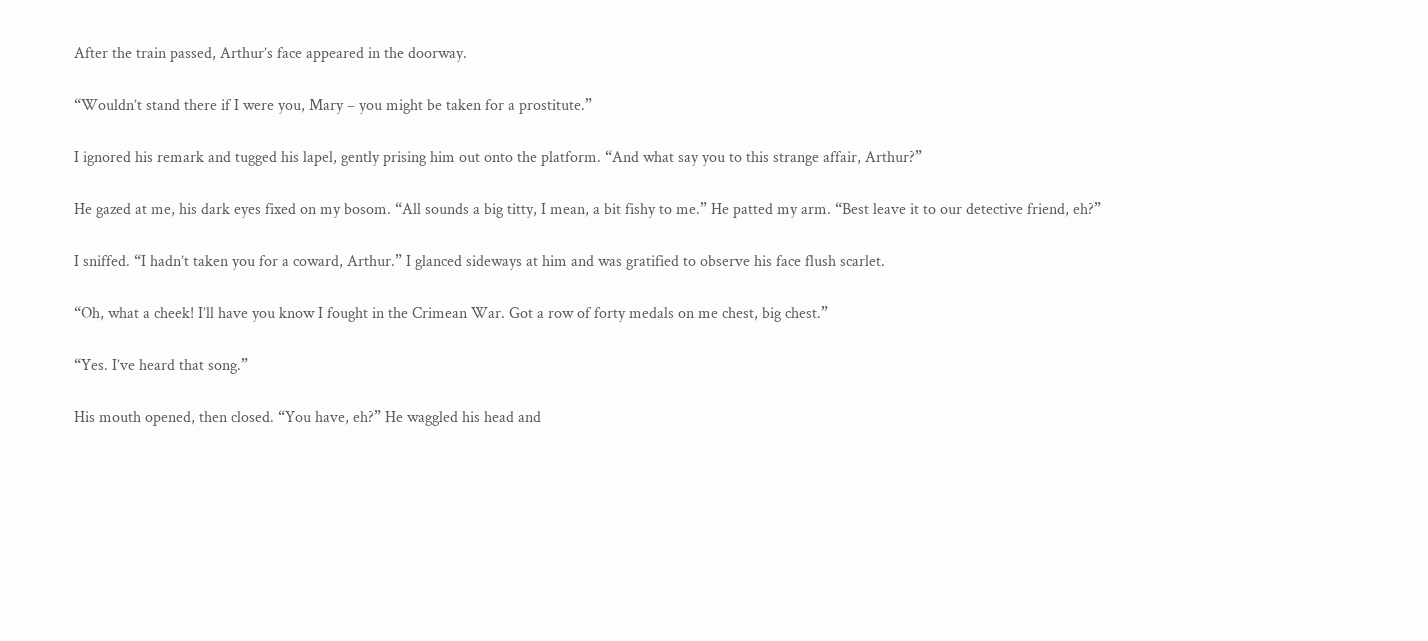After the train passed, Arthur’s face appeared in the doorway.

“Wouldn’t stand there if I were you, Mary – you might be taken for a prostitute.”

I ignored his remark and tugged his lapel, gently prising him out onto the platform. “And what say you to this strange affair, Arthur?”

He gazed at me, his dark eyes fixed on my bosom. “All sounds a big titty, I mean, a bit fishy to me.” He patted my arm. “Best leave it to our detective friend, eh?”

I sniffed. “I hadn’t taken you for a coward, Arthur.” I glanced sideways at him and was gratified to observe his face flush scarlet.

“Oh, what a cheek! I’ll have you know I fought in the Crimean War. Got a row of forty medals on me chest, big chest.”

“Yes. I’ve heard that song.”

His mouth opened, then closed. “You have, eh?” He waggled his head and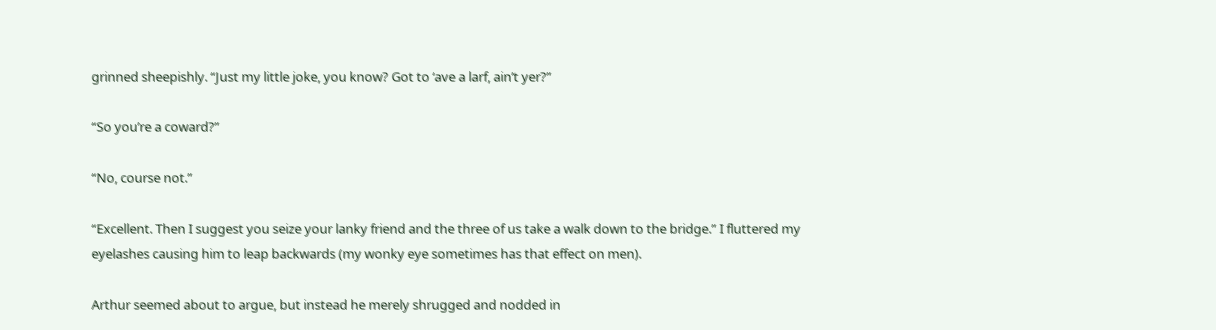grinned sheepishly. “Just my little joke, you know? Got to ‘ave a larf, ain’t yer?”

“So you’re a coward?”

“No, course not.”

“Excellent. Then I suggest you seize your lanky friend and the three of us take a walk down to the bridge.” I fluttered my eyelashes causing him to leap backwards (my wonky eye sometimes has that effect on men).

Arthur seemed about to argue, but instead he merely shrugged and nodded in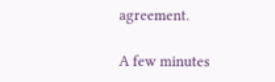agreement.

A few minutes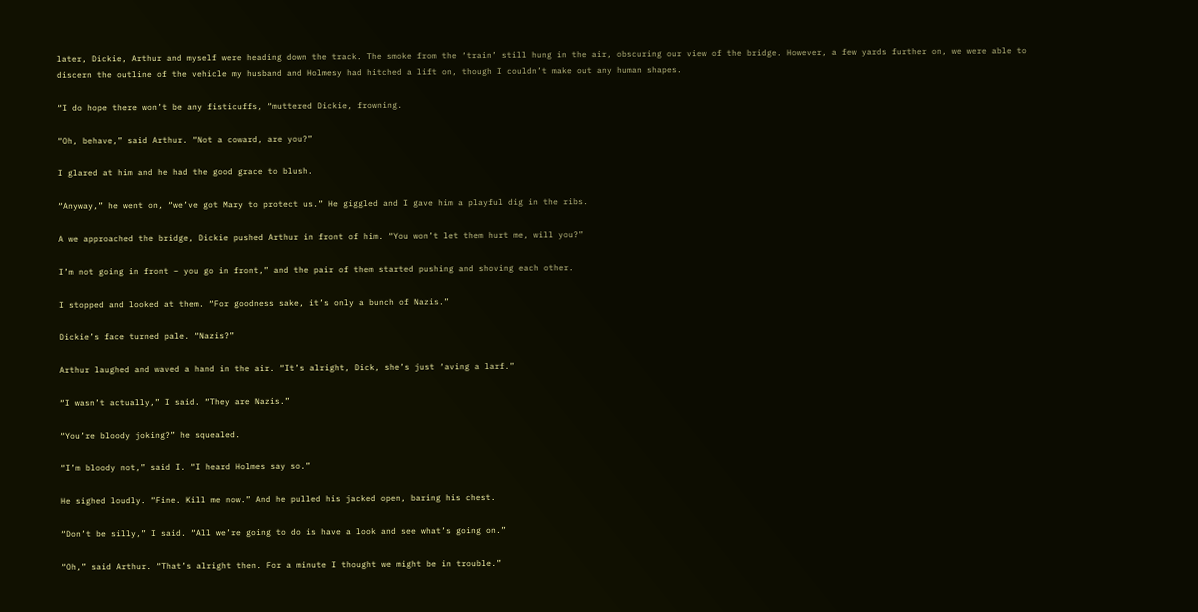later, Dickie, Arthur and myself were heading down the track. The smoke from the ‘train’ still hung in the air, obscuring our view of the bridge. However, a few yards further on, we were able to discern the outline of the vehicle my husband and Holmesy had hitched a lift on, though I couldn’t make out any human shapes.

“I do hope there won’t be any fisticuffs, “muttered Dickie, frowning.

“Oh, behave,” said Arthur. “Not a coward, are you?”

I glared at him and he had the good grace to blush.

“Anyway,” he went on, “we’ve got Mary to protect us.” He giggled and I gave him a playful dig in the ribs.

A we approached the bridge, Dickie pushed Arthur in front of him. “You won’t let them hurt me, will you?”

I’m not going in front – you go in front,” and the pair of them started pushing and shoving each other.

I stopped and looked at them. “For goodness sake, it’s only a bunch of Nazis.”

Dickie’s face turned pale. “Nazis?”

Arthur laughed and waved a hand in the air. “It’s alright, Dick, she’s just ‘aving a larf.”

“I wasn’t actually,” I said. “They are Nazis.”

“You’re bloody joking?” he squealed.

“I’m bloody not,” said I. “I heard Holmes say so.”

He sighed loudly. “Fine. Kill me now.” And he pulled his jacked open, baring his chest.

“Don’t be silly,” I said. “All we’re going to do is have a look and see what’s going on.”

“Oh,” said Arthur. “That’s alright then. For a minute I thought we might be in trouble.”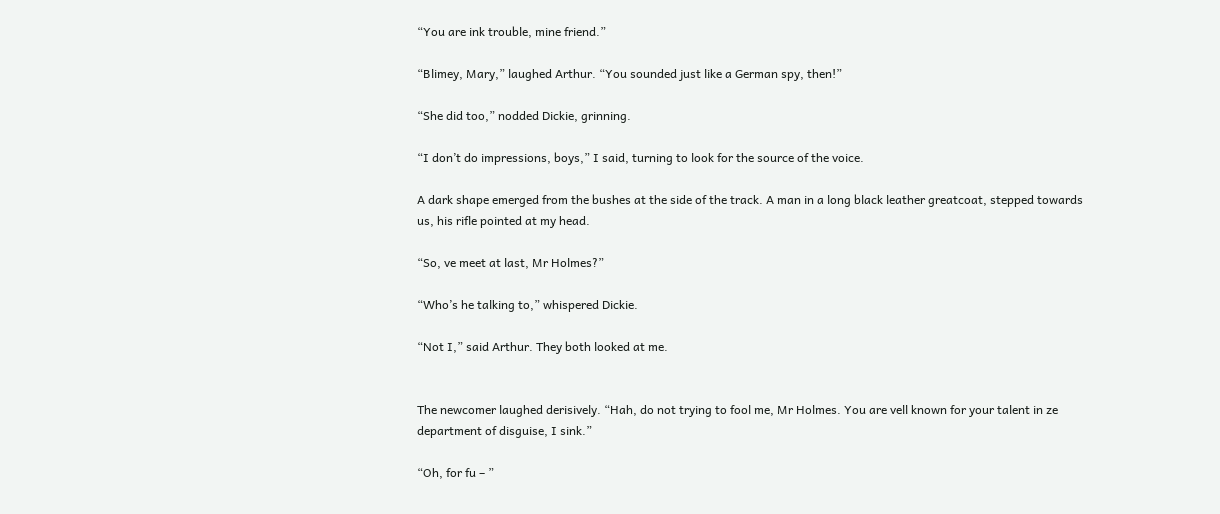“You are ink trouble, mine friend.”

“Blimey, Mary,” laughed Arthur. “You sounded just like a German spy, then!”

“She did too,” nodded Dickie, grinning.

“I don’t do impressions, boys,” I said, turning to look for the source of the voice.

A dark shape emerged from the bushes at the side of the track. A man in a long black leather greatcoat, stepped towards us, his rifle pointed at my head.

“So, ve meet at last, Mr Holmes?”

“Who’s he talking to,” whispered Dickie.

“Not I,” said Arthur. They both looked at me.


The newcomer laughed derisively. “Hah, do not trying to fool me, Mr Holmes. You are vell known for your talent in ze department of disguise, I sink.”

“Oh, for fu – ”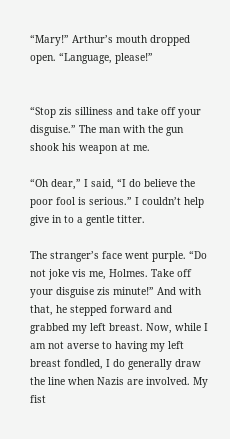“Mary!” Arthur’s mouth dropped open. “Language, please!”


“Stop zis silliness and take off your disguise.” The man with the gun shook his weapon at me.

“Oh dear,” I said, “I do believe the poor fool is serious.” I couldn’t help give in to a gentle titter.

The stranger’s face went purple. “Do not joke vis me, Holmes. Take off your disguise zis minute!” And with that, he stepped forward and grabbed my left breast. Now, while I am not averse to having my left breast fondled, I do generally draw the line when Nazis are involved. My fist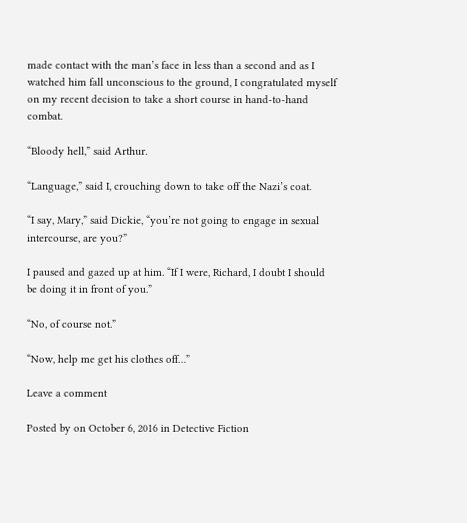made contact with the man’s face in less than a second and as I watched him fall unconscious to the ground, I congratulated myself on my recent decision to take a short course in hand-to-hand combat.

“Bloody hell,” said Arthur.

“Language,” said I, crouching down to take off the Nazi’s coat.

“I say, Mary,” said Dickie, “you’re not going to engage in sexual intercourse, are you?”

I paused and gazed up at him. “If I were, Richard, I doubt I should be doing it in front of you.”

“No, of course not.”

“Now, help me get his clothes off…”

Leave a comment

Posted by on October 6, 2016 in Detective Fiction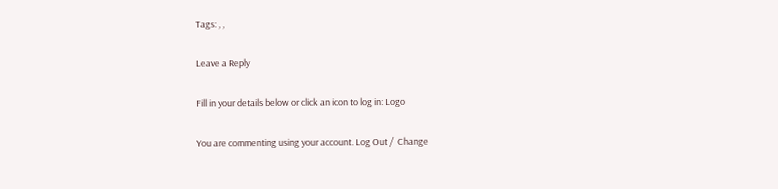Tags: , ,

Leave a Reply

Fill in your details below or click an icon to log in: Logo

You are commenting using your account. Log Out /  Change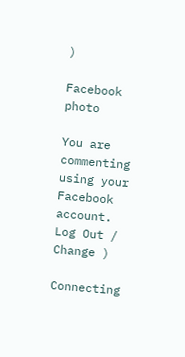)

Facebook photo

You are commenting using your Facebook account. Log Out /  Change )

Connecting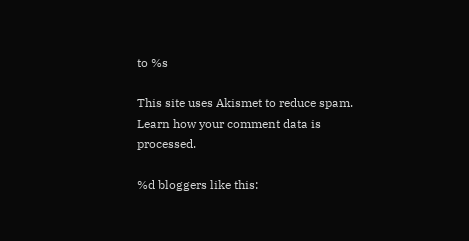to %s

This site uses Akismet to reduce spam. Learn how your comment data is processed.

%d bloggers like this: